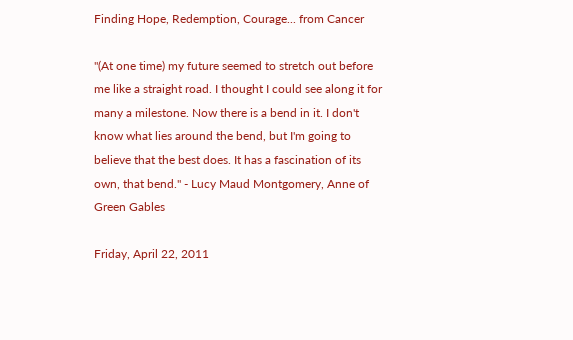Finding Hope, Redemption, Courage... from Cancer

"(At one time) my future seemed to stretch out before me like a straight road. I thought I could see along it for many a milestone. Now there is a bend in it. I don't know what lies around the bend, but I'm going to believe that the best does. It has a fascination of its own, that bend." - Lucy Maud Montgomery, Anne of Green Gables

Friday, April 22, 2011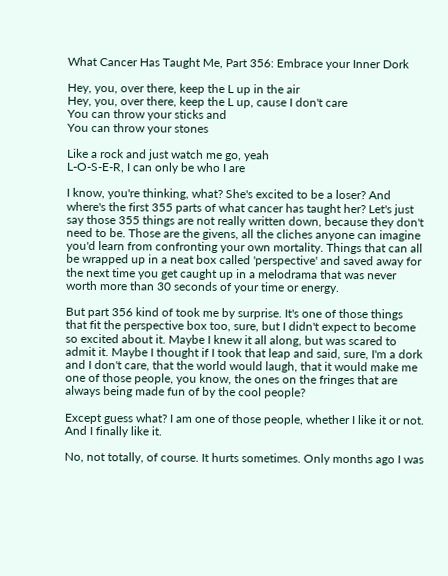What Cancer Has Taught Me, Part 356: Embrace your Inner Dork

Hey, you, over there, keep the L up in the air
Hey, you, over there, keep the L up, cause I don't care
You can throw your sticks and
You can throw your stones

Like a rock and just watch me go, yeah
L-O-S-E-R, I can only be who I are

I know, you're thinking, what? She's excited to be a loser? And where's the first 355 parts of what cancer has taught her? Let's just say those 355 things are not really written down, because they don't need to be. Those are the givens, all the cliches anyone can imagine you'd learn from confronting your own mortality. Things that can all be wrapped up in a neat box called 'perspective' and saved away for the next time you get caught up in a melodrama that was never worth more than 30 seconds of your time or energy.

But part 356 kind of took me by surprise. It's one of those things that fit the perspective box too, sure, but I didn't expect to become so excited about it. Maybe I knew it all along, but was scared to admit it. Maybe I thought if I took that leap and said, sure, I'm a dork and I don't care, that the world would laugh, that it would make me one of those people, you know, the ones on the fringes that are always being made fun of by the cool people?

Except guess what? I am one of those people, whether I like it or not. And I finally like it.

No, not totally, of course. It hurts sometimes. Only months ago I was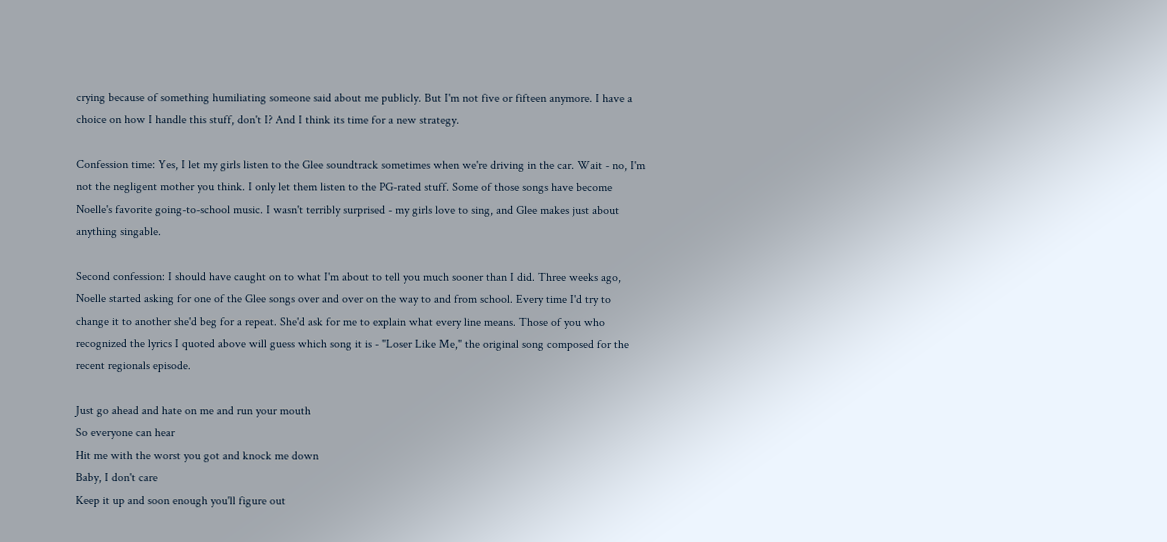crying because of something humiliating someone said about me publicly. But I'm not five or fifteen anymore. I have a choice on how I handle this stuff, don't I? And I think its time for a new strategy.

Confession time: Yes, I let my girls listen to the Glee soundtrack sometimes when we're driving in the car. Wait - no, I'm not the negligent mother you think. I only let them listen to the PG-rated stuff. Some of those songs have become Noelle's favorite going-to-school music. I wasn't terribly surprised - my girls love to sing, and Glee makes just about anything singable.

Second confession: I should have caught on to what I'm about to tell you much sooner than I did. Three weeks ago, Noelle started asking for one of the Glee songs over and over on the way to and from school. Every time I'd try to change it to another she'd beg for a repeat. She'd ask for me to explain what every line means. Those of you who recognized the lyrics I quoted above will guess which song it is - "Loser Like Me," the original song composed for the recent regionals episode.

Just go ahead and hate on me and run your mouth
So everyone can hear
Hit me with the worst you got and knock me down
Baby, I don't care
Keep it up and soon enough you'll figure out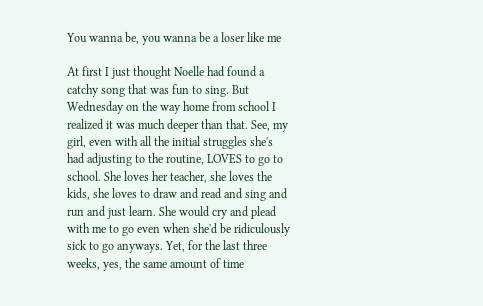You wanna be, you wanna be a loser like me

At first I just thought Noelle had found a catchy song that was fun to sing. But Wednesday on the way home from school I realized it was much deeper than that. See, my girl, even with all the initial struggles she's had adjusting to the routine, LOVES to go to school. She loves her teacher, she loves the kids, she loves to draw and read and sing and run and just learn. She would cry and plead with me to go even when she'd be ridiculously sick to go anyways. Yet, for the last three weeks, yes, the same amount of time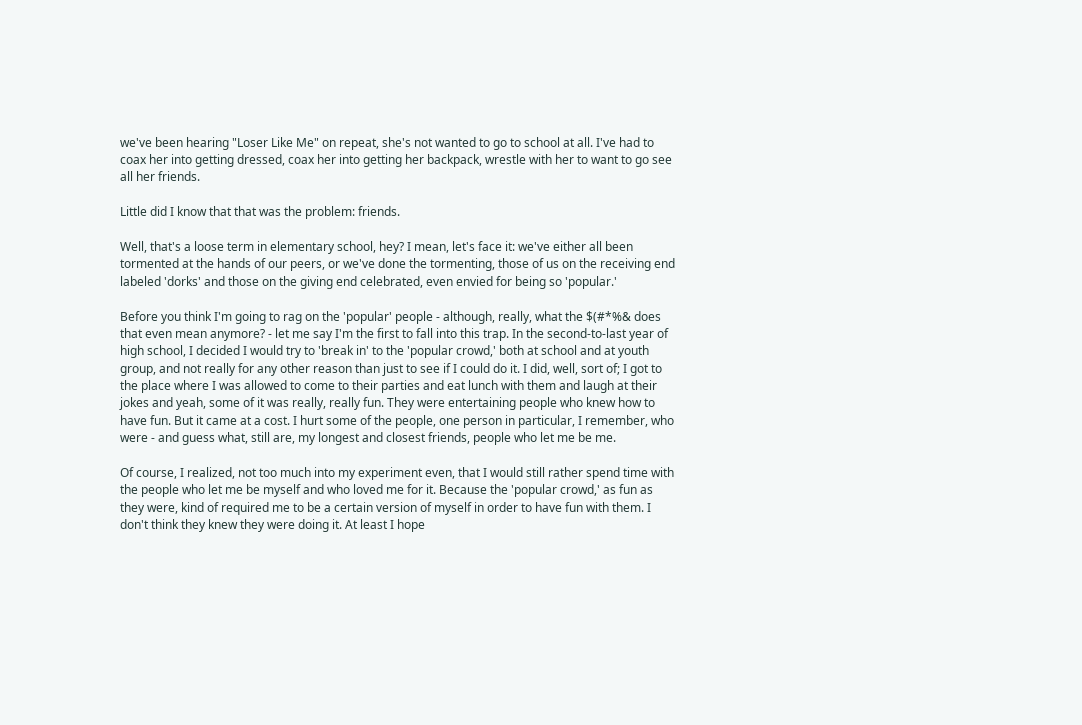we've been hearing "Loser Like Me" on repeat, she's not wanted to go to school at all. I've had to coax her into getting dressed, coax her into getting her backpack, wrestle with her to want to go see all her friends.

Little did I know that that was the problem: friends.

Well, that's a loose term in elementary school, hey? I mean, let's face it: we've either all been tormented at the hands of our peers, or we've done the tormenting, those of us on the receiving end labeled 'dorks' and those on the giving end celebrated, even envied for being so 'popular.'

Before you think I'm going to rag on the 'popular' people - although, really, what the $(#*%& does that even mean anymore? - let me say I'm the first to fall into this trap. In the second-to-last year of high school, I decided I would try to 'break in' to the 'popular crowd,' both at school and at youth group, and not really for any other reason than just to see if I could do it. I did, well, sort of; I got to the place where I was allowed to come to their parties and eat lunch with them and laugh at their jokes and yeah, some of it was really, really fun. They were entertaining people who knew how to have fun. But it came at a cost. I hurt some of the people, one person in particular, I remember, who were - and guess what, still are, my longest and closest friends, people who let me be me.

Of course, I realized, not too much into my experiment even, that I would still rather spend time with the people who let me be myself and who loved me for it. Because the 'popular crowd,' as fun as they were, kind of required me to be a certain version of myself in order to have fun with them. I don't think they knew they were doing it. At least I hope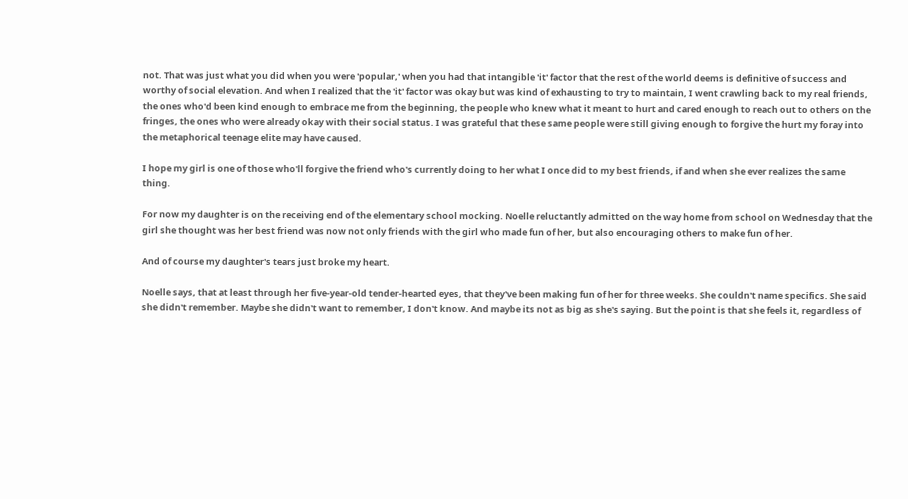not. That was just what you did when you were 'popular,' when you had that intangible 'it' factor that the rest of the world deems is definitive of success and worthy of social elevation. And when I realized that the 'it' factor was okay but was kind of exhausting to try to maintain, I went crawling back to my real friends, the ones who'd been kind enough to embrace me from the beginning, the people who knew what it meant to hurt and cared enough to reach out to others on the fringes, the ones who were already okay with their social status. I was grateful that these same people were still giving enough to forgive the hurt my foray into the metaphorical teenage elite may have caused.

I hope my girl is one of those who'll forgive the friend who's currently doing to her what I once did to my best friends, if and when she ever realizes the same thing.

For now my daughter is on the receiving end of the elementary school mocking. Noelle reluctantly admitted on the way home from school on Wednesday that the girl she thought was her best friend was now not only friends with the girl who made fun of her, but also encouraging others to make fun of her.

And of course my daughter's tears just broke my heart.

Noelle says, that at least through her five-year-old tender-hearted eyes, that they've been making fun of her for three weeks. She couldn't name specifics. She said she didn't remember. Maybe she didn't want to remember, I don't know. And maybe its not as big as she's saying. But the point is that she feels it, regardless of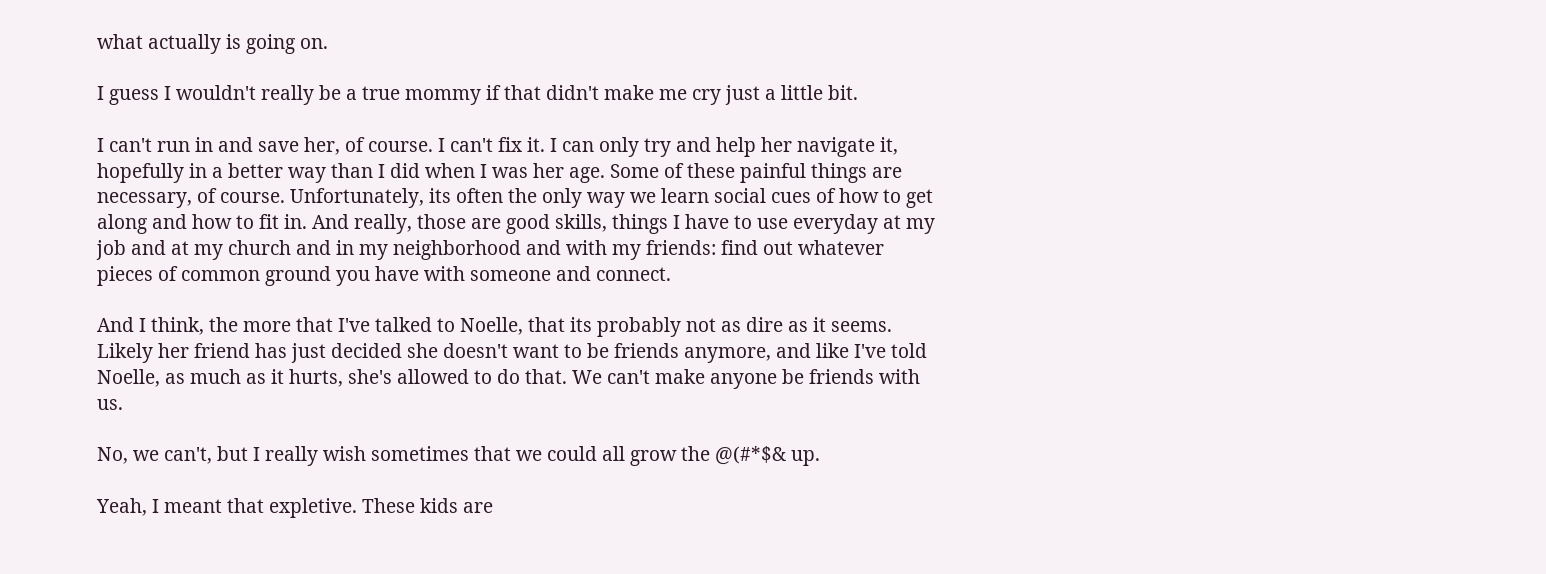what actually is going on.

I guess I wouldn't really be a true mommy if that didn't make me cry just a little bit.

I can't run in and save her, of course. I can't fix it. I can only try and help her navigate it, hopefully in a better way than I did when I was her age. Some of these painful things are necessary, of course. Unfortunately, its often the only way we learn social cues of how to get along and how to fit in. And really, those are good skills, things I have to use everyday at my job and at my church and in my neighborhood and with my friends: find out whatever pieces of common ground you have with someone and connect.

And I think, the more that I've talked to Noelle, that its probably not as dire as it seems. Likely her friend has just decided she doesn't want to be friends anymore, and like I've told Noelle, as much as it hurts, she's allowed to do that. We can't make anyone be friends with us.

No, we can't, but I really wish sometimes that we could all grow the @(#*$& up.

Yeah, I meant that expletive. These kids are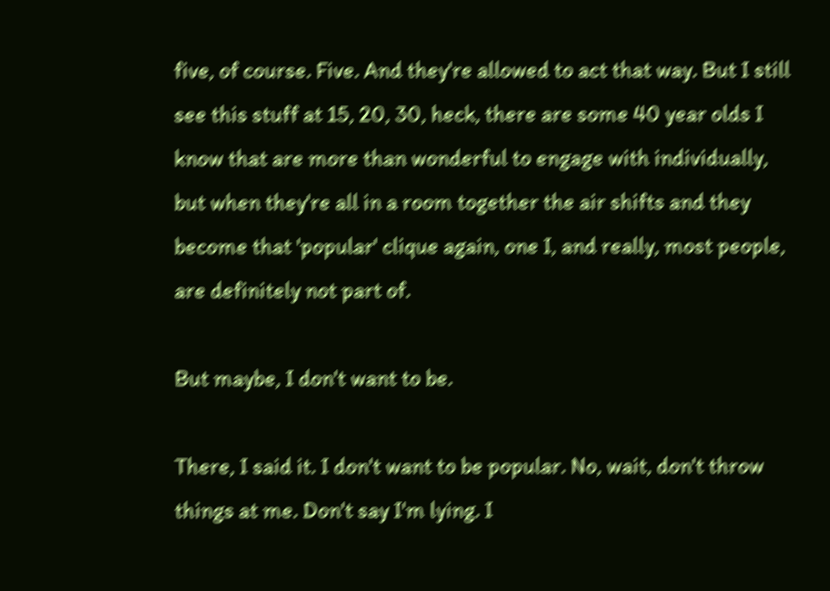five, of course. Five. And they're allowed to act that way. But I still see this stuff at 15, 20, 30, heck, there are some 40 year olds I know that are more than wonderful to engage with individually, but when they're all in a room together the air shifts and they become that 'popular' clique again, one I, and really, most people, are definitely not part of.

But maybe, I don't want to be.

There, I said it. I don't want to be popular. No, wait, don't throw things at me. Don't say I'm lying. I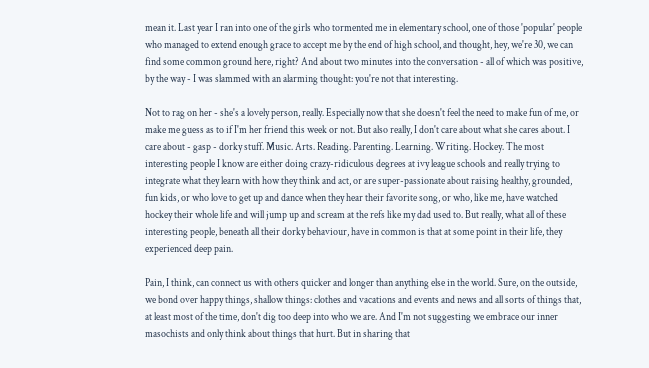mean it. Last year I ran into one of the girls who tormented me in elementary school, one of those 'popular' people who managed to extend enough grace to accept me by the end of high school, and thought, hey, we're 30, we can find some common ground here, right? And about two minutes into the conversation - all of which was positive, by the way - I was slammed with an alarming thought: you're not that interesting.

Not to rag on her - she's a lovely person, really. Especially now that she doesn't feel the need to make fun of me, or make me guess as to if I'm her friend this week or not. But also really, I don't care about what she cares about. I care about - gasp - dorky stuff. Music. Arts. Reading. Parenting. Learning. Writing. Hockey. The most interesting people I know are either doing crazy-ridiculous degrees at ivy league schools and really trying to integrate what they learn with how they think and act, or are super-passionate about raising healthy, grounded, fun kids, or who love to get up and dance when they hear their favorite song, or who, like me, have watched hockey their whole life and will jump up and scream at the refs like my dad used to. But really, what all of these interesting people, beneath all their dorky behaviour, have in common is that at some point in their life, they experienced deep pain.

Pain, I think, can connect us with others quicker and longer than anything else in the world. Sure, on the outside, we bond over happy things, shallow things: clothes and vacations and events and news and all sorts of things that, at least most of the time, don't dig too deep into who we are. And I'm not suggesting we embrace our inner masochists and only think about things that hurt. But in sharing that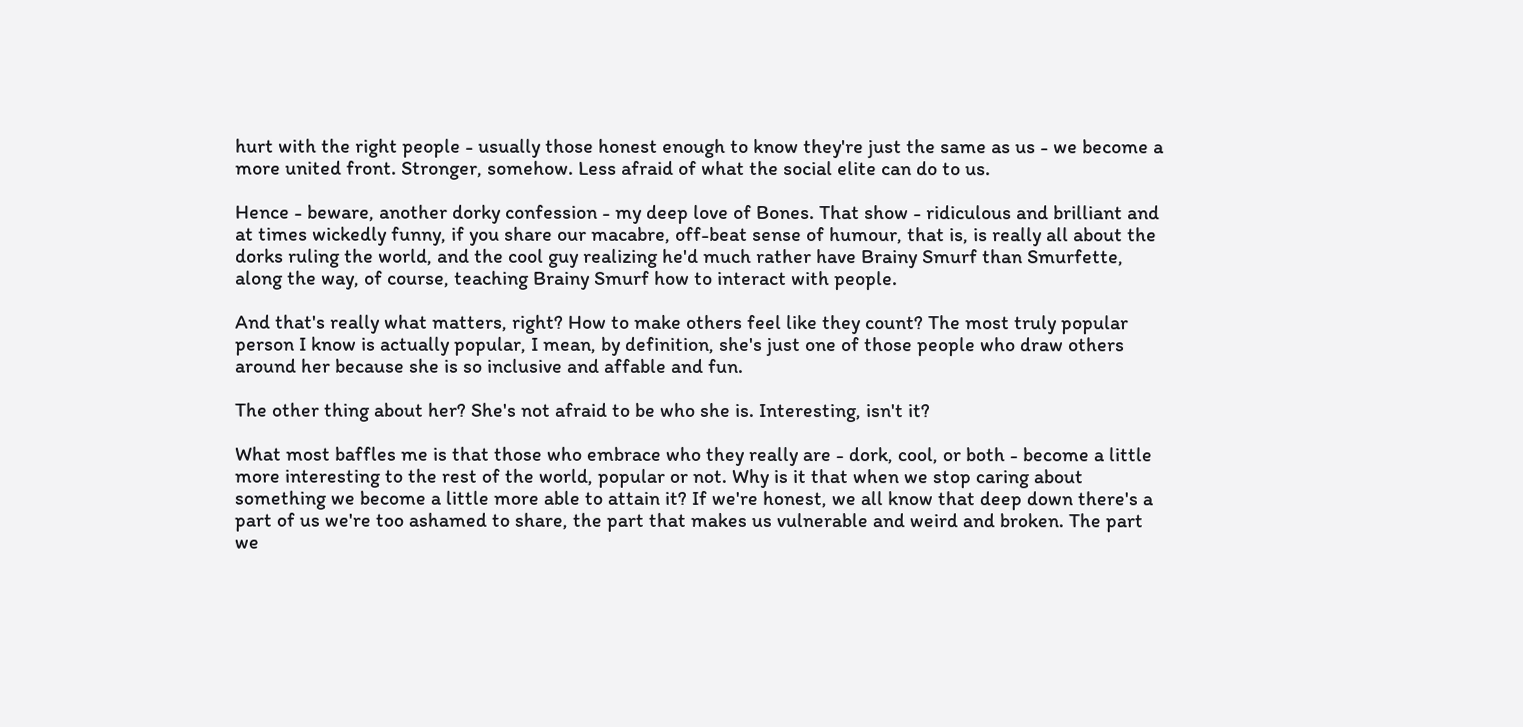hurt with the right people - usually those honest enough to know they're just the same as us - we become a more united front. Stronger, somehow. Less afraid of what the social elite can do to us.

Hence - beware, another dorky confession - my deep love of Bones. That show - ridiculous and brilliant and at times wickedly funny, if you share our macabre, off-beat sense of humour, that is, is really all about the dorks ruling the world, and the cool guy realizing he'd much rather have Brainy Smurf than Smurfette, along the way, of course, teaching Brainy Smurf how to interact with people.

And that's really what matters, right? How to make others feel like they count? The most truly popular person I know is actually popular, I mean, by definition, she's just one of those people who draw others around her because she is so inclusive and affable and fun.

The other thing about her? She's not afraid to be who she is. Interesting, isn't it?

What most baffles me is that those who embrace who they really are - dork, cool, or both - become a little more interesting to the rest of the world, popular or not. Why is it that when we stop caring about something we become a little more able to attain it? If we're honest, we all know that deep down there's a part of us we're too ashamed to share, the part that makes us vulnerable and weird and broken. The part we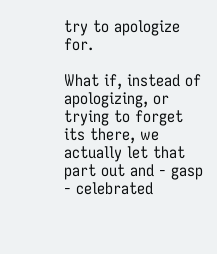try to apologize for.

What if, instead of apologizing, or trying to forget its there, we actually let that part out and - gasp - celebrated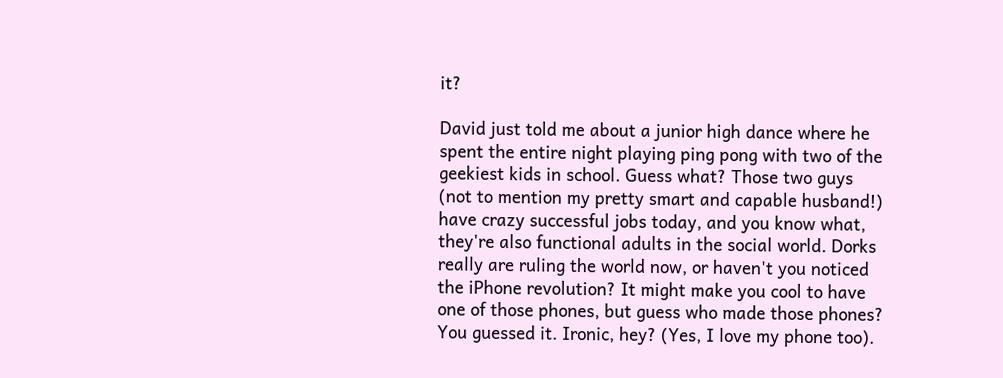it?

David just told me about a junior high dance where he spent the entire night playing ping pong with two of the geekiest kids in school. Guess what? Those two guys (not to mention my pretty smart and capable husband!) have crazy successful jobs today, and you know what, they're also functional adults in the social world. Dorks really are ruling the world now, or haven't you noticed the iPhone revolution? It might make you cool to have one of those phones, but guess who made those phones? You guessed it. Ironic, hey? (Yes, I love my phone too).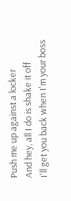Push me up against a locker
And hey, all I do is shake it off
I'll get you back when I'm your boss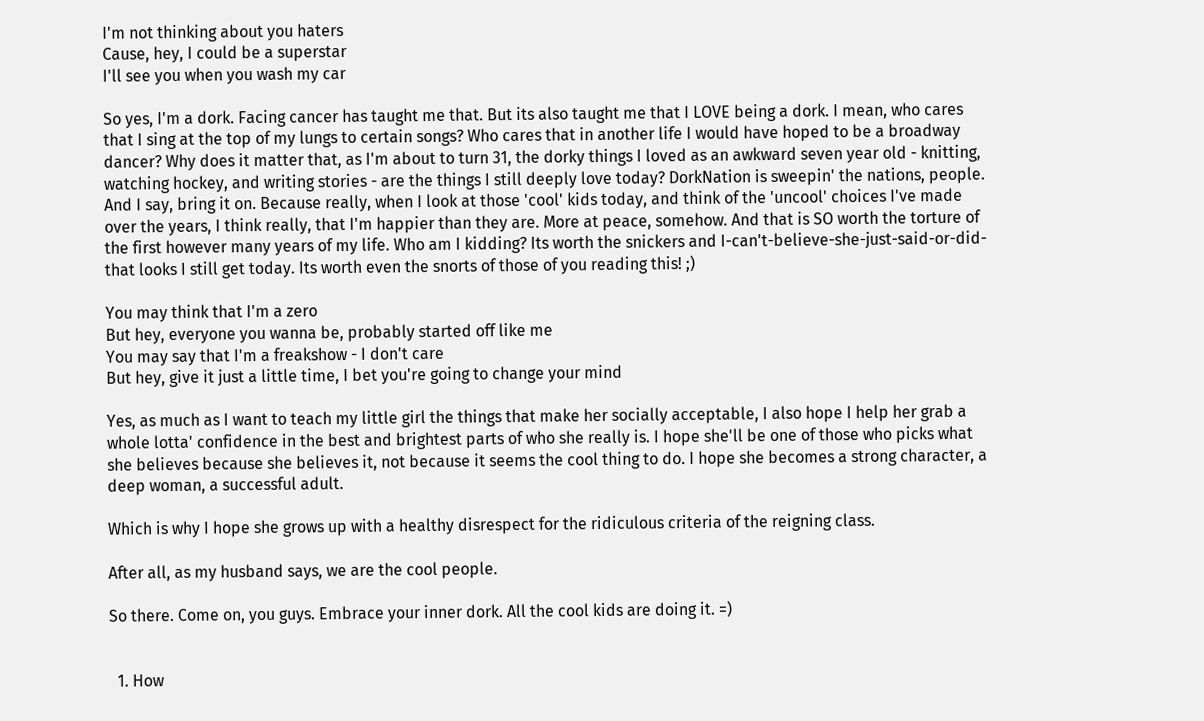I'm not thinking about you haters
Cause, hey, I could be a superstar
I'll see you when you wash my car

So yes, I'm a dork. Facing cancer has taught me that. But its also taught me that I LOVE being a dork. I mean, who cares that I sing at the top of my lungs to certain songs? Who cares that in another life I would have hoped to be a broadway dancer? Why does it matter that, as I'm about to turn 31, the dorky things I loved as an awkward seven year old - knitting, watching hockey, and writing stories - are the things I still deeply love today? DorkNation is sweepin' the nations, people. And I say, bring it on. Because really, when I look at those 'cool' kids today, and think of the 'uncool' choices I've made over the years, I think really, that I'm happier than they are. More at peace, somehow. And that is SO worth the torture of the first however many years of my life. Who am I kidding? Its worth the snickers and I-can't-believe-she-just-said-or-did-that looks I still get today. Its worth even the snorts of those of you reading this! ;)

You may think that I'm a zero
But hey, everyone you wanna be, probably started off like me
You may say that I'm a freakshow - I don't care
But hey, give it just a little time, I bet you're going to change your mind

Yes, as much as I want to teach my little girl the things that make her socially acceptable, I also hope I help her grab a whole lotta' confidence in the best and brightest parts of who she really is. I hope she'll be one of those who picks what she believes because she believes it, not because it seems the cool thing to do. I hope she becomes a strong character, a deep woman, a successful adult.

Which is why I hope she grows up with a healthy disrespect for the ridiculous criteria of the reigning class.

After all, as my husband says, we are the cool people.

So there. Come on, you guys. Embrace your inner dork. All the cool kids are doing it. =)


  1. How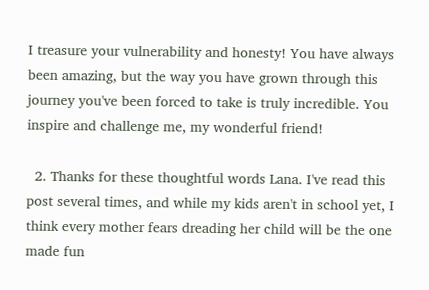I treasure your vulnerability and honesty! You have always been amazing, but the way you have grown through this journey you've been forced to take is truly incredible. You inspire and challenge me, my wonderful friend!

  2. Thanks for these thoughtful words Lana. I've read this post several times, and while my kids aren't in school yet, I think every mother fears dreading her child will be the one made fun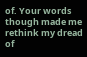of. Your words though made me rethink my dread of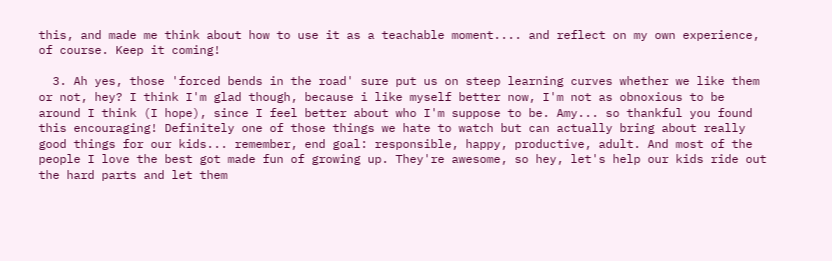this, and made me think about how to use it as a teachable moment.... and reflect on my own experience, of course. Keep it coming!

  3. Ah yes, those 'forced bends in the road' sure put us on steep learning curves whether we like them or not, hey? I think I'm glad though, because i like myself better now, I'm not as obnoxious to be around I think (I hope), since I feel better about who I'm suppose to be. Amy... so thankful you found this encouraging! Definitely one of those things we hate to watch but can actually bring about really good things for our kids... remember, end goal: responsible, happy, productive, adult. And most of the people I love the best got made fun of growing up. They're awesome, so hey, let's help our kids ride out the hard parts and let them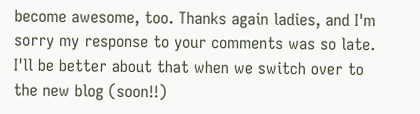become awesome, too. Thanks again ladies, and I'm sorry my response to your comments was so late. I'll be better about that when we switch over to the new blog (soon!!)